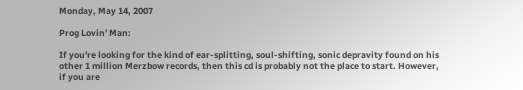Monday, May 14, 2007

Prog Lovin' Man:

If you're looking for the kind of ear-splitting, soul-shifting, sonic depravity found on his other 1 million Merzbow records, then this cd is probably not the place to start. However, if you are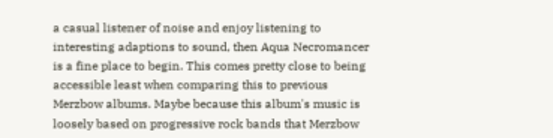a casual listener of noise and enjoy listening to interesting adaptions to sound, then Aqua Necromancer is a fine place to begin. This comes pretty close to being accessible least when comparing this to previous Merzbow albums. Maybe because this album's music is loosely based on progressive rock bands that Merzbow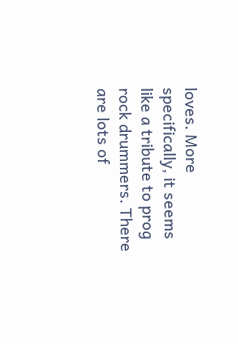loves. More specifically, it seems like a tribute to prog rock drummers. There are lots of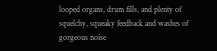looped organs, drum fills, and plenty of squelchy, squeaky feedback and washes of gorgeous noise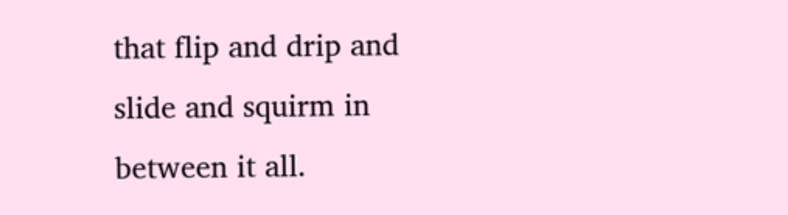that flip and drip and slide and squirm in between it all.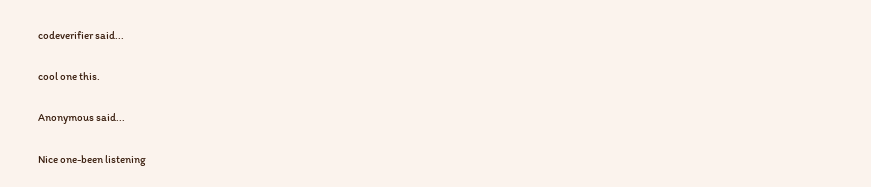codeverifier said...

cool one this.

Anonymous said...

Nice one-been listening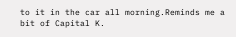to it in the car all morning.Reminds me a bit of Capital K.